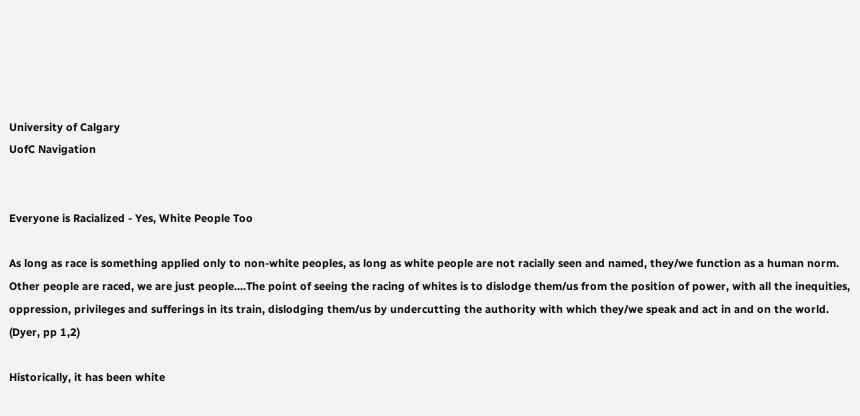University of Calgary
UofC Navigation


Everyone is Racialized - Yes, White People Too

As long as race is something applied only to non-white peoples, as long as white people are not racially seen and named, they/we function as a human norm. Other people are raced, we are just people....The point of seeing the racing of whites is to dislodge them/us from the position of power, with all the inequities, oppression, privileges and sufferings in its train, dislodging them/us by undercutting the authority with which they/we speak and act in and on the world. (Dyer, pp 1,2)

Historically, it has been white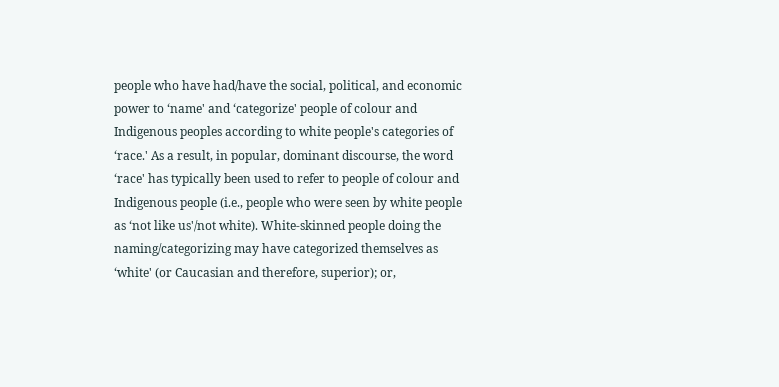people who have had/have the social, political, and economic power to ‘name' and ‘categorize' people of colour and Indigenous peoples according to white people's categories of ‘race.' As a result, in popular, dominant discourse, the word ‘race' has typically been used to refer to people of colour and Indigenous people (i.e., people who were seen by white people as ‘not like us'/not white). White-skinned people doing the naming/categorizing may have categorized themselves as ‘white' (or Caucasian and therefore, superior); or,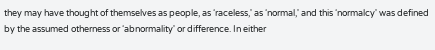they may have thought of themselves as people, as ‘raceless,' as ‘normal,' and this ‘normalcy' was defined by the assumed otherness or ‘abnormality' or difference. In either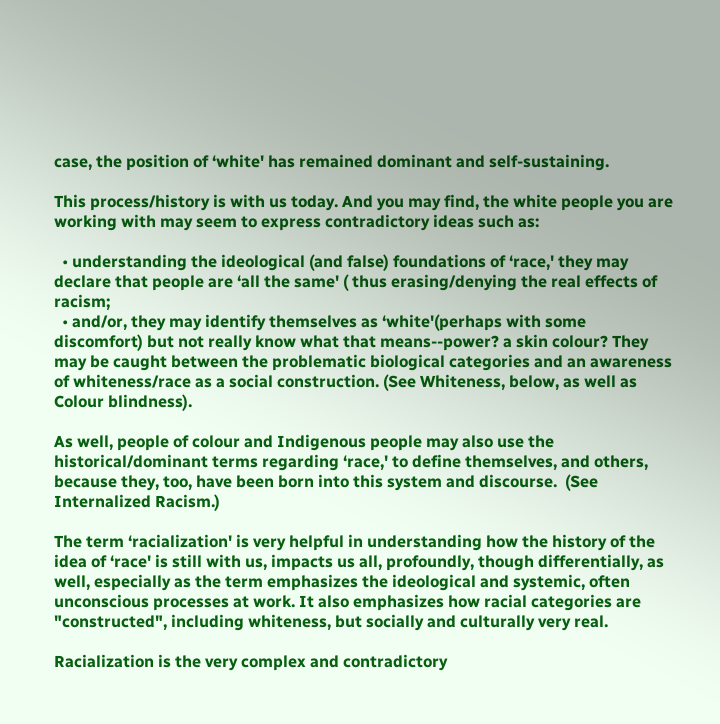case, the position of ‘white' has remained dominant and self-sustaining.

This process/history is with us today. And you may find, the white people you are working with may seem to express contradictory ideas such as:

  • understanding the ideological (and false) foundations of ‘race,' they may declare that people are ‘all the same' ( thus erasing/denying the real effects of racism;
  • and/or, they may identify themselves as ‘white'(perhaps with some discomfort) but not really know what that means--power? a skin colour? They may be caught between the problematic biological categories and an awareness of whiteness/race as a social construction. (See Whiteness, below, as well as Colour blindness).

As well, people of colour and Indigenous people may also use the historical/dominant terms regarding ‘race,' to define themselves, and others, because they, too, have been born into this system and discourse.  (See Internalized Racism.)

The term ‘racialization' is very helpful in understanding how the history of the idea of ‘race' is still with us, impacts us all, profoundly, though differentially, as well, especially as the term emphasizes the ideological and systemic, often unconscious processes at work. It also emphasizes how racial categories are "constructed", including whiteness, but socially and culturally very real.

Racialization is the very complex and contradictory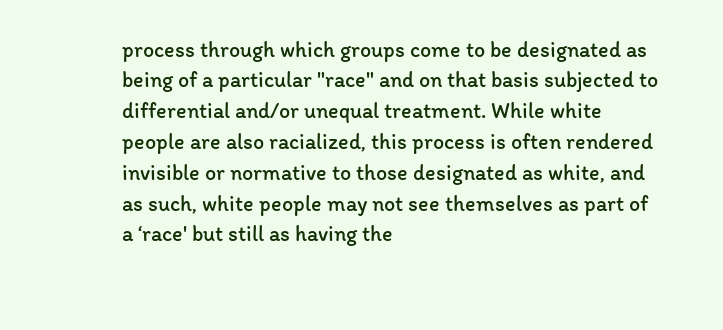process through which groups come to be designated as being of a particular "race" and on that basis subjected to differential and/or unequal treatment. While white people are also racialized, this process is often rendered invisible or normative to those designated as white, and as such, white people may not see themselves as part of a ‘race' but still as having the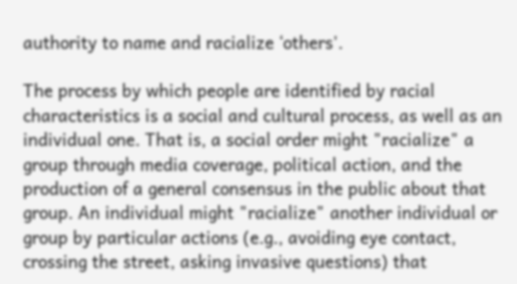authority to name and racialize ‘others'.

The process by which people are identified by racial characteristics is a social and cultural process, as well as an individual one. That is, a social order might "racialize" a group through media coverage, political action, and the production of a general consensus in the public about that group. An individual might "racialize" another individual or group by particular actions (e.g., avoiding eye contact, crossing the street, asking invasive questions) that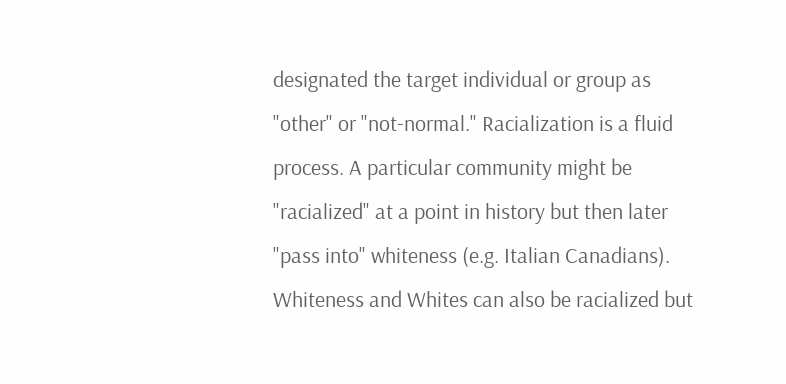designated the target individual or group as "other" or "not-normal." Racialization is a fluid process. A particular community might be "racialized" at a point in history but then later "pass into" whiteness (e.g. Italian Canadians). Whiteness and Whites can also be racialized but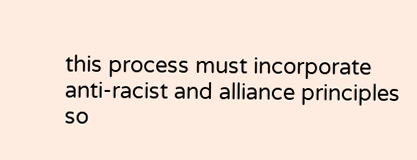this process must incorporate anti-racist and alliance principles so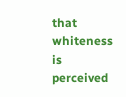that whiteness is perceived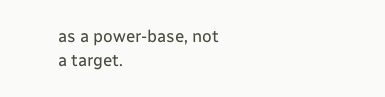as a power-base, not a target.